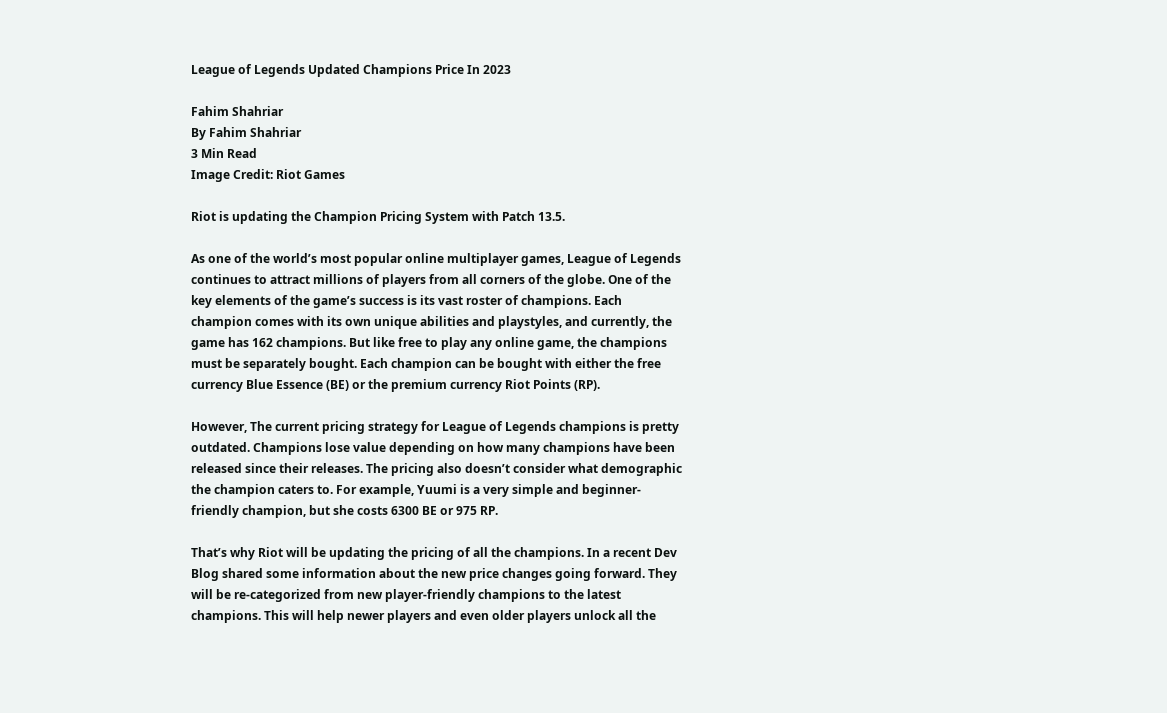League of Legends Updated Champions Price In 2023

Fahim Shahriar
By Fahim Shahriar
3 Min Read
Image Credit: Riot Games

Riot is updating the Champion Pricing System with Patch 13.5.

As one of the world’s most popular online multiplayer games, League of Legends continues to attract millions of players from all corners of the globe. One of the key elements of the game’s success is its vast roster of champions. Each champion comes with its own unique abilities and playstyles, and currently, the game has 162 champions. But like free to play any online game, the champions must be separately bought. Each champion can be bought with either the free currency Blue Essence (BE) or the premium currency Riot Points (RP).

However, The current pricing strategy for League of Legends champions is pretty outdated. Champions lose value depending on how many champions have been released since their releases. The pricing also doesn’t consider what demographic the champion caters to. For example, Yuumi is a very simple and beginner-friendly champion, but she costs 6300 BE or 975 RP.

That’s why Riot will be updating the pricing of all the champions. In a recent Dev Blog shared some information about the new price changes going forward. They will be re-categorized from new player-friendly champions to the latest champions. This will help newer players and even older players unlock all the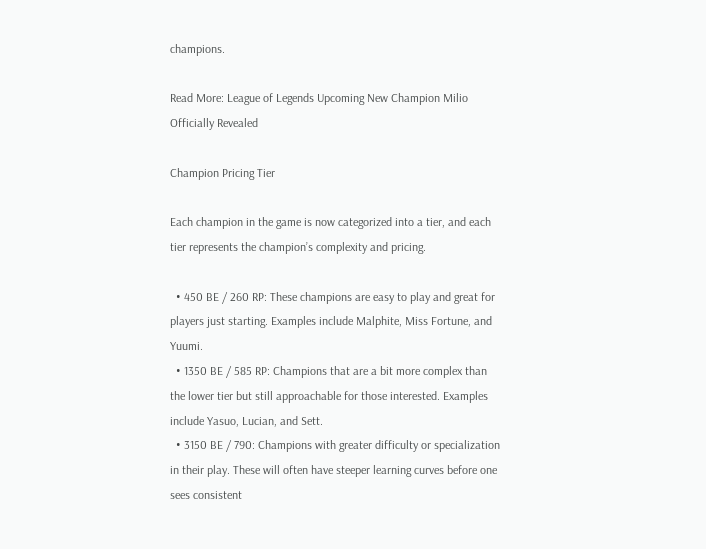champions.

Read More: League of Legends Upcoming New Champion Milio Officially Revealed

Champion Pricing Tier

Each champion in the game is now categorized into a tier, and each tier represents the champion’s complexity and pricing.

  • 450 BE / 260 RP: These champions are easy to play and great for players just starting. Examples include Malphite, Miss Fortune, and Yuumi.
  • 1350 BE / 585 RP: Champions that are a bit more complex than the lower tier but still approachable for those interested. Examples include Yasuo, Lucian, and Sett.
  • 3150 BE / 790: Champions with greater difficulty or specialization in their play. These will often have steeper learning curves before one sees consistent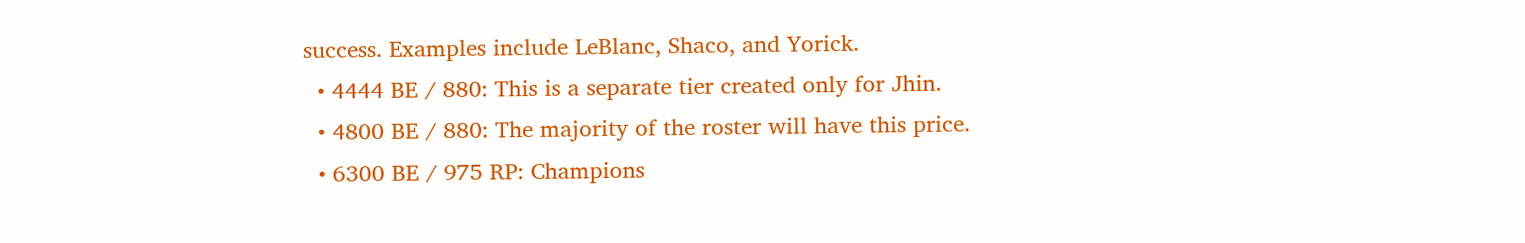success. Examples include LeBlanc, Shaco, and Yorick.
  • 4444 BE / 880: This is a separate tier created only for Jhin.
  • 4800 BE / 880: The majority of the roster will have this price.
  • 6300 BE / 975 RP: Champions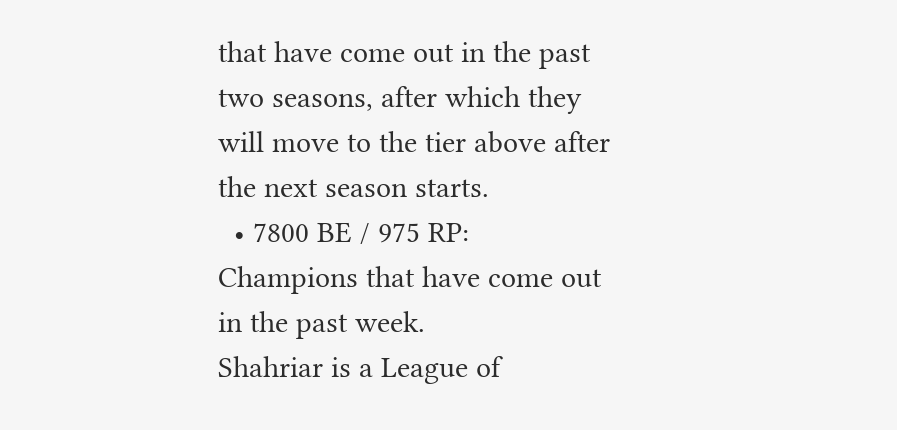that have come out in the past two seasons, after which they will move to the tier above after the next season starts.
  • 7800 BE / 975 RP: Champions that have come out in the past week.
Shahriar is a League of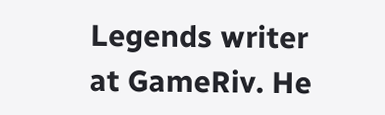Legends writer at GameRiv. He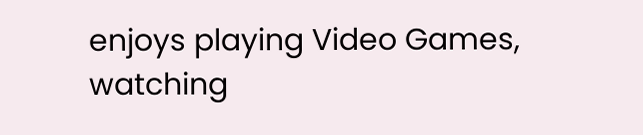enjoys playing Video Games, watching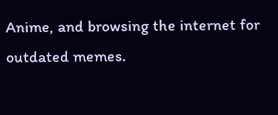Anime, and browsing the internet for outdated memes.